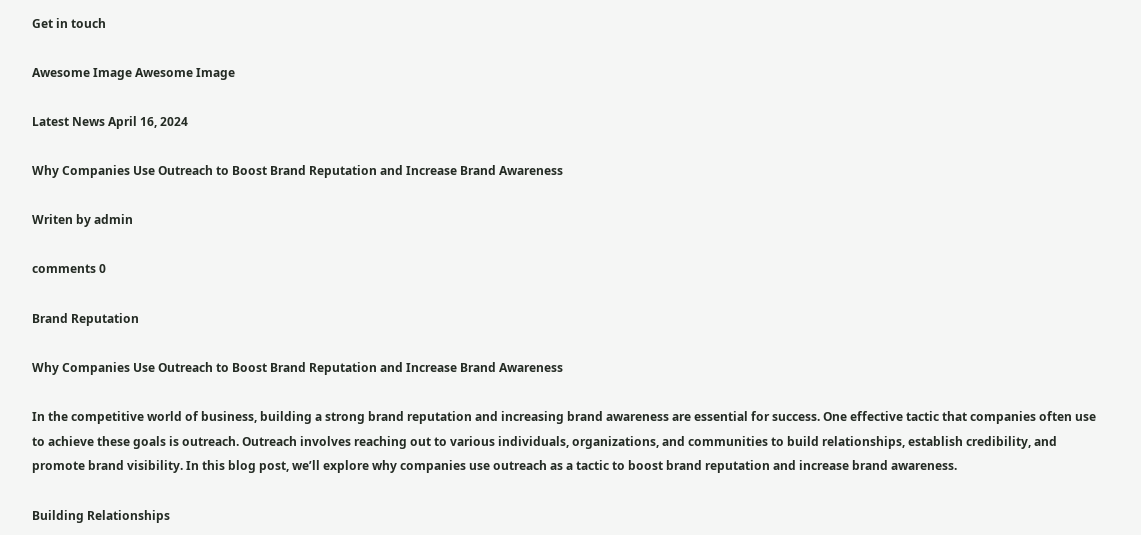Get in touch

Awesome Image Awesome Image

Latest News April 16, 2024

Why Companies Use Outreach to Boost Brand Reputation and Increase Brand Awareness

Writen by admin

comments 0

Brand Reputation

Why Companies Use Outreach to Boost Brand Reputation and Increase Brand Awareness

In the competitive world of business, building a strong brand reputation and increasing brand awareness are essential for success. One effective tactic that companies often use to achieve these goals is outreach. Outreach involves reaching out to various individuals, organizations, and communities to build relationships, establish credibility, and promote brand visibility. In this blog post, we’ll explore why companies use outreach as a tactic to boost brand reputation and increase brand awareness.

Building Relationships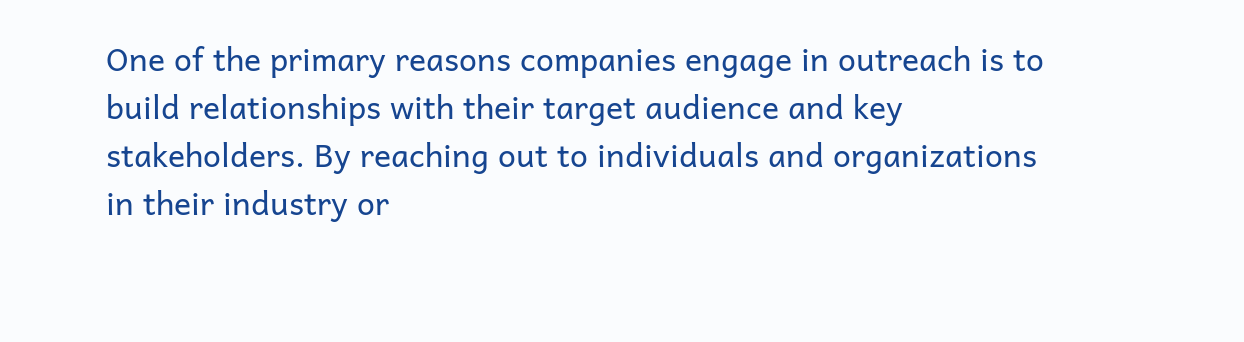One of the primary reasons companies engage in outreach is to build relationships with their target audience and key stakeholders. By reaching out to individuals and organizations in their industry or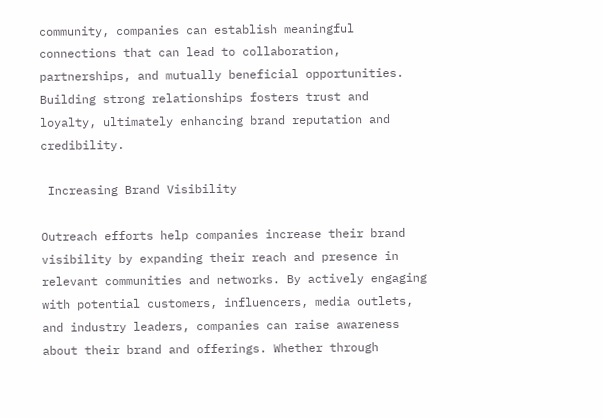community, companies can establish meaningful connections that can lead to collaboration, partnerships, and mutually beneficial opportunities. Building strong relationships fosters trust and loyalty, ultimately enhancing brand reputation and credibility.

 Increasing Brand Visibility

Outreach efforts help companies increase their brand visibility by expanding their reach and presence in relevant communities and networks. By actively engaging with potential customers, influencers, media outlets, and industry leaders, companies can raise awareness about their brand and offerings. Whether through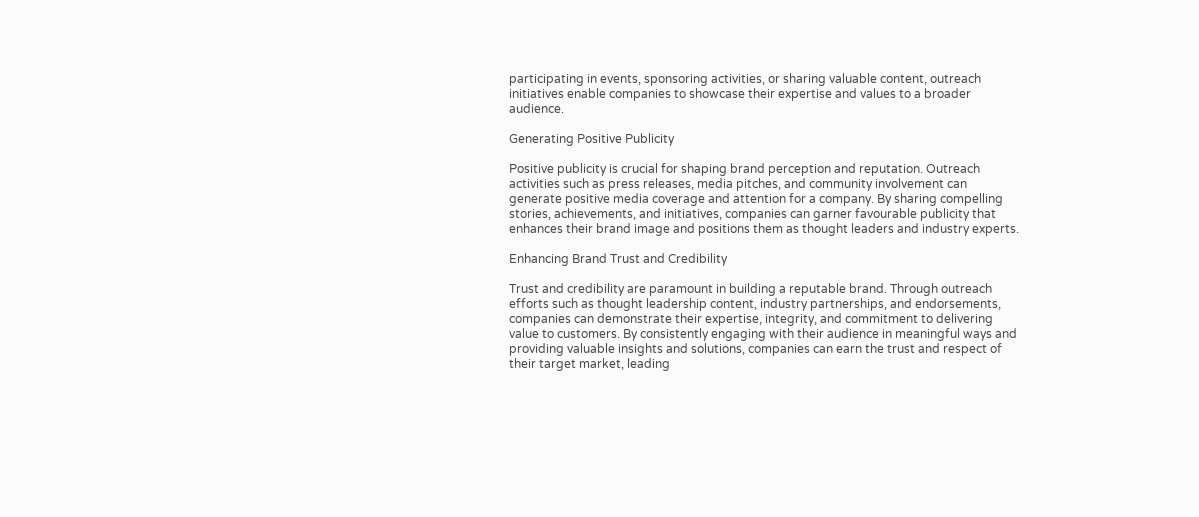participating in events, sponsoring activities, or sharing valuable content, outreach initiatives enable companies to showcase their expertise and values to a broader audience.

Generating Positive Publicity

Positive publicity is crucial for shaping brand perception and reputation. Outreach activities such as press releases, media pitches, and community involvement can generate positive media coverage and attention for a company. By sharing compelling stories, achievements, and initiatives, companies can garner favourable publicity that enhances their brand image and positions them as thought leaders and industry experts.

Enhancing Brand Trust and Credibility

Trust and credibility are paramount in building a reputable brand. Through outreach efforts such as thought leadership content, industry partnerships, and endorsements, companies can demonstrate their expertise, integrity, and commitment to delivering value to customers. By consistently engaging with their audience in meaningful ways and providing valuable insights and solutions, companies can earn the trust and respect of their target market, leading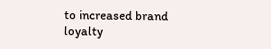to increased brand loyalty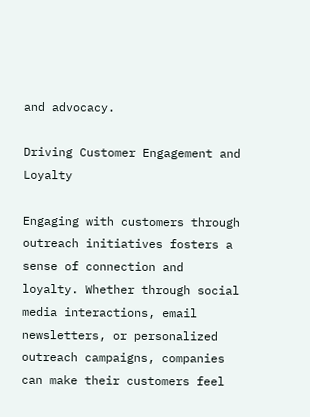and advocacy.

Driving Customer Engagement and Loyalty

Engaging with customers through outreach initiatives fosters a sense of connection and loyalty. Whether through social media interactions, email newsletters, or personalized outreach campaigns, companies can make their customers feel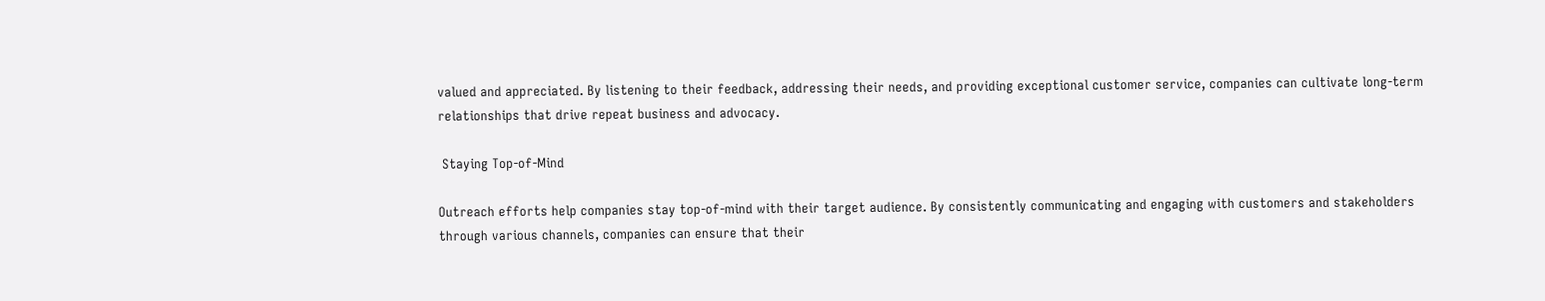valued and appreciated. By listening to their feedback, addressing their needs, and providing exceptional customer service, companies can cultivate long-term relationships that drive repeat business and advocacy.

 Staying Top-of-Mind

Outreach efforts help companies stay top-of-mind with their target audience. By consistently communicating and engaging with customers and stakeholders through various channels, companies can ensure that their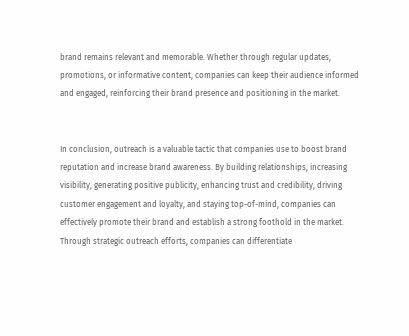brand remains relevant and memorable. Whether through regular updates, promotions, or informative content, companies can keep their audience informed and engaged, reinforcing their brand presence and positioning in the market.


In conclusion, outreach is a valuable tactic that companies use to boost brand reputation and increase brand awareness. By building relationships, increasing visibility, generating positive publicity, enhancing trust and credibility, driving customer engagement and loyalty, and staying top-of-mind, companies can effectively promote their brand and establish a strong foothold in the market. Through strategic outreach efforts, companies can differentiate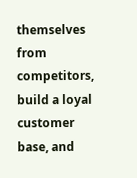themselves from competitors, build a loyal customer base, and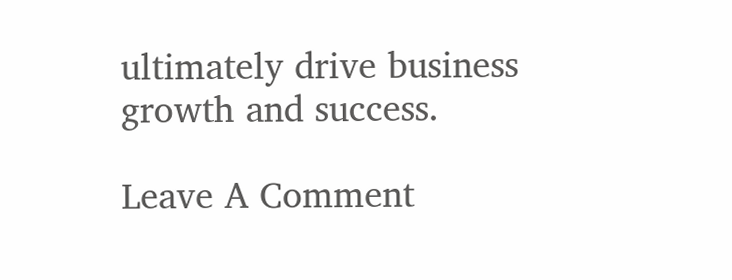ultimately drive business growth and success.

Leave A Comment